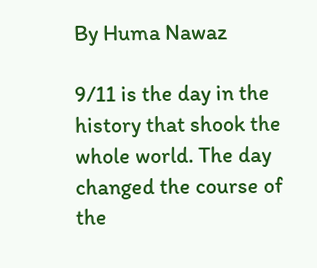By Huma Nawaz

9/11 is the day in the history that shook the whole world. The day changed the course of the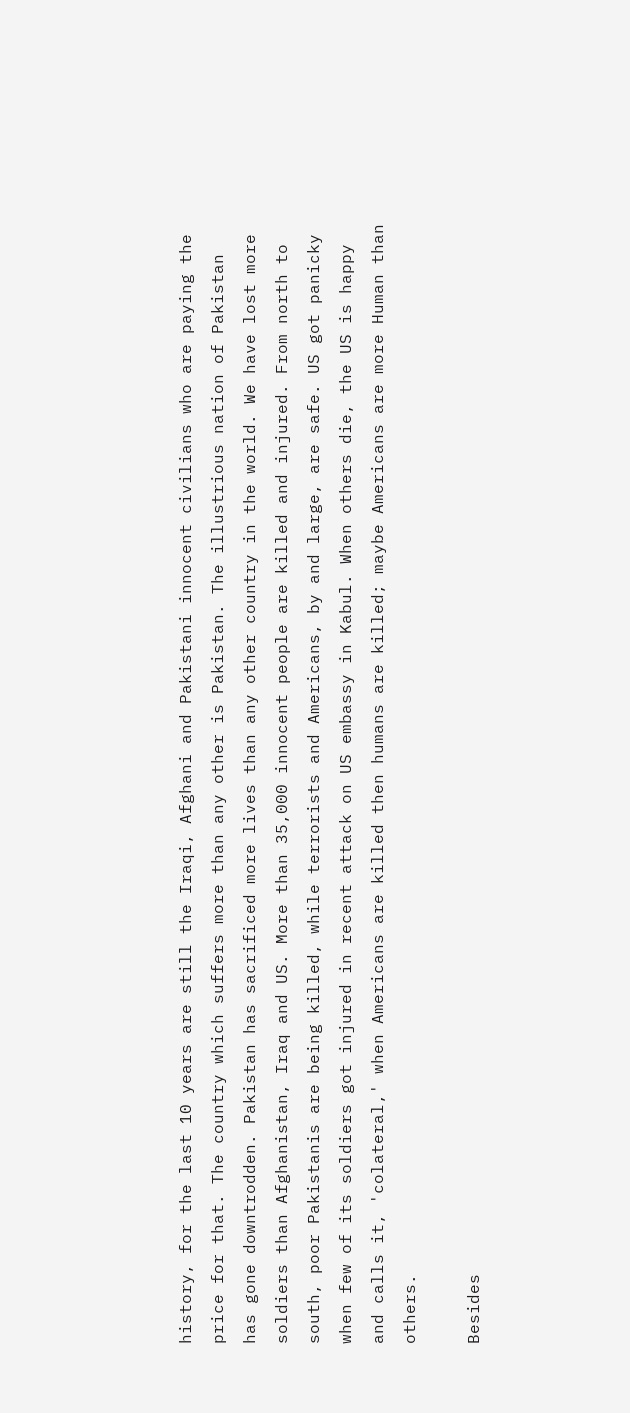history, for the last 10 years are still the Iraqi, Afghani and Pakistani innocent civilians who are paying the price for that. The country which suffers more than any other is Pakistan. The illustrious nation of Pakistan has gone downtrodden. Pakistan has sacrificed more lives than any other country in the world. We have lost more soldiers than Afghanistan, Iraq and US. More than 35,000 innocent people are killed and injured. From north to south, poor Pakistanis are being killed, while terrorists and Americans, by and large, are safe. US got panicky when few of its soldiers got injured in recent attack on US embassy in Kabul. When others die, the US is happy and calls it, 'colateral,' when Americans are killed then humans are killed; maybe Americans are more Human than others.

Besides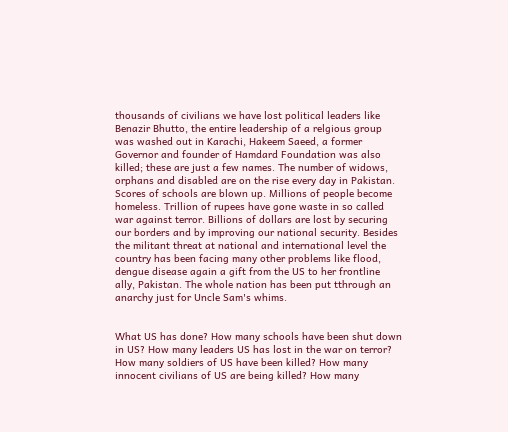thousands of civilians we have lost political leaders like Benazir Bhutto, the entire leadership of a relgious group was washed out in Karachi, Hakeem Saeed, a former Governor and founder of Hamdard Foundation was also killed; these are just a few names. The number of widows, orphans and disabled are on the rise every day in Pakistan. Scores of schools are blown up. Millions of people become homeless. Trillion of rupees have gone waste in so called war against terror. Billions of dollars are lost by securing our borders and by improving our national security. Besides the militant threat at national and international level the country has been facing many other problems like flood, dengue disease again a gift from the US to her frontline ally, Pakistan. The whole nation has been put tthrough an anarchy just for Uncle Sam's whims.


What US has done? How many schools have been shut down in US? How many leaders US has lost in the war on terror? How many soldiers of US have been killed? How many innocent civilians of US are being killed? How many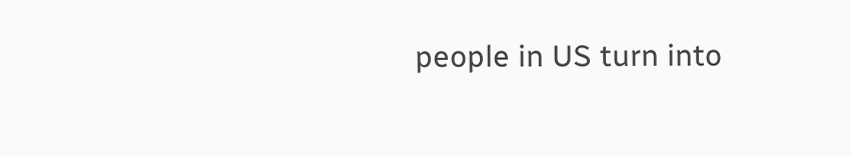people in US turn into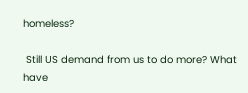homeless?

 Still US demand from us to do more? What have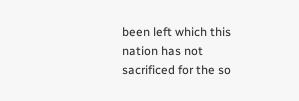been left which this nation has not sacrificed for the so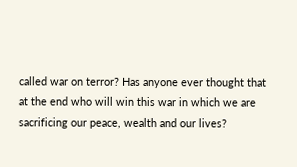called war on terror? Has anyone ever thought that at the end who will win this war in which we are sacrificing our peace, wealth and our lives?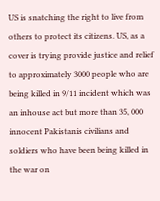US is snatching the right to live from others to protect its citizens. US, as a cover is trying provide justice and relief to approximately 3000 people who are being killed in 9/11 incident which was an inhouse act but more than 35, 000 innocent Pakistanis civilians and soldiers who have been being killed in the war on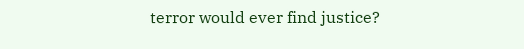terror would ever find justice?